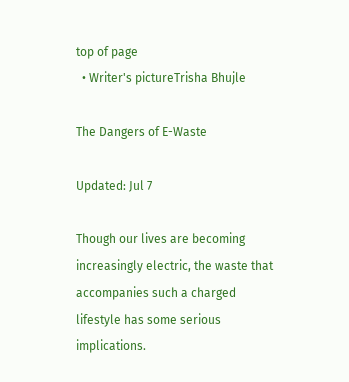top of page
  • Writer's pictureTrisha Bhujle

The Dangers of E-Waste

Updated: Jul 7

Though our lives are becoming increasingly electric, the waste that accompanies such a charged lifestyle has some serious implications.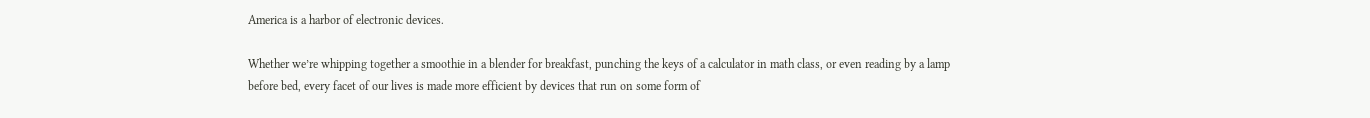America is a harbor of electronic devices.

Whether we’re whipping together a smoothie in a blender for breakfast, punching the keys of a calculator in math class, or even reading by a lamp before bed, every facet of our lives is made more efficient by devices that run on some form of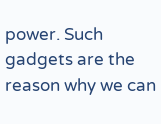power. Such gadgets are the reason why we can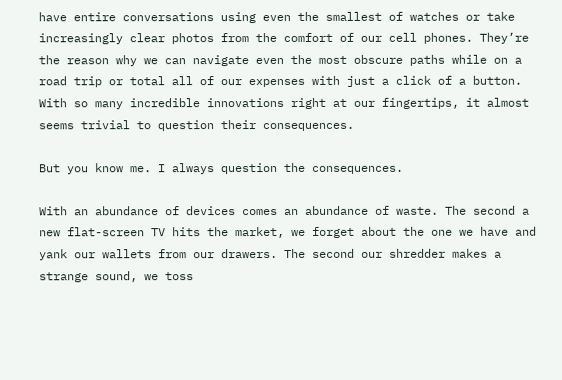have entire conversations using even the smallest of watches or take increasingly clear photos from the comfort of our cell phones. They’re the reason why we can navigate even the most obscure paths while on a road trip or total all of our expenses with just a click of a button. With so many incredible innovations right at our fingertips, it almost seems trivial to question their consequences.

But you know me. I always question the consequences.

With an abundance of devices comes an abundance of waste. The second a new flat-screen TV hits the market, we forget about the one we have and yank our wallets from our drawers. The second our shredder makes a strange sound, we toss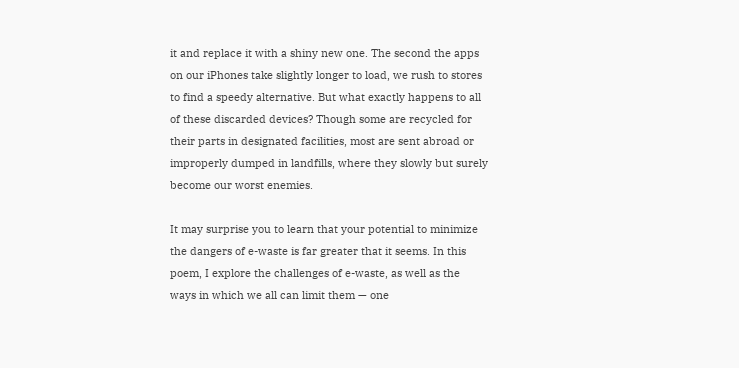it and replace it with a shiny new one. The second the apps on our iPhones take slightly longer to load, we rush to stores to find a speedy alternative. But what exactly happens to all of these discarded devices? Though some are recycled for their parts in designated facilities, most are sent abroad or improperly dumped in landfills, where they slowly but surely become our worst enemies.

It may surprise you to learn that your potential to minimize the dangers of e-waste is far greater that it seems. In this poem, I explore the challenges of e-waste, as well as the ways in which we all can limit them — one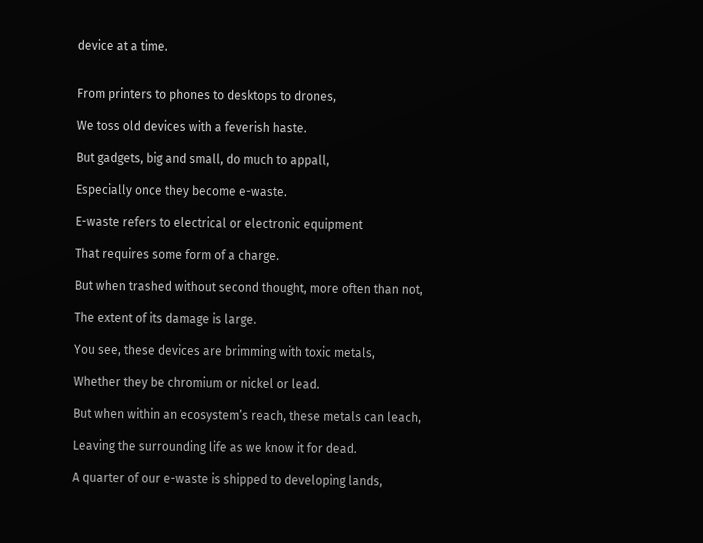device at a time.


From printers to phones to desktops to drones,

We toss old devices with a feverish haste.

But gadgets, big and small, do much to appall,

Especially once they become e-waste.

E-waste refers to electrical or electronic equipment

That requires some form of a charge.

But when trashed without second thought, more often than not,

The extent of its damage is large.

You see, these devices are brimming with toxic metals,

Whether they be chromium or nickel or lead.

But when within an ecosystem’s reach, these metals can leach,

Leaving the surrounding life as we know it for dead.

A quarter of our e-waste is shipped to developing lands,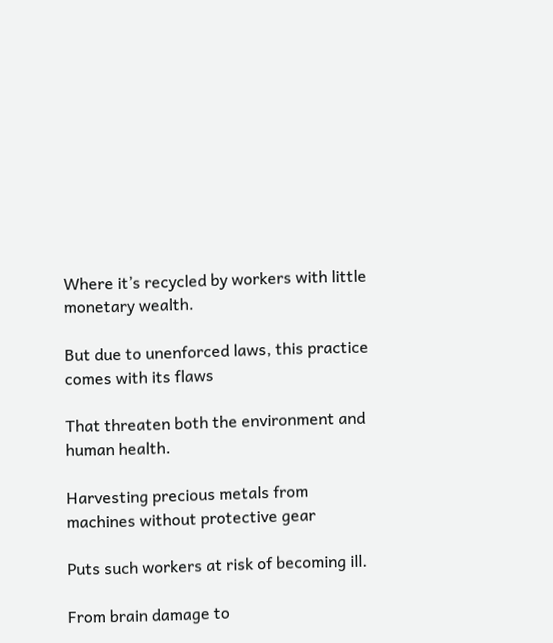Where it’s recycled by workers with little monetary wealth.

But due to unenforced laws, this practice comes with its flaws

That threaten both the environment and human health.

Harvesting precious metals from machines without protective gear

Puts such workers at risk of becoming ill.

From brain damage to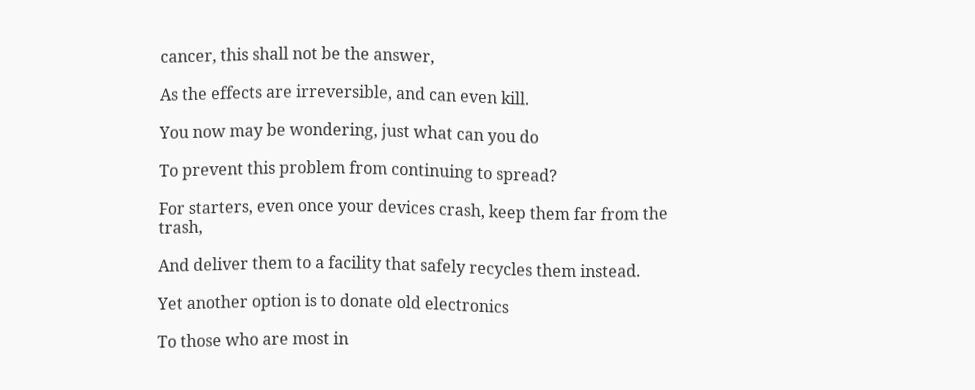cancer, this shall not be the answer,

As the effects are irreversible, and can even kill.

You now may be wondering, just what can you do

To prevent this problem from continuing to spread?

For starters, even once your devices crash, keep them far from the trash,

And deliver them to a facility that safely recycles them instead.

Yet another option is to donate old electronics

To those who are most in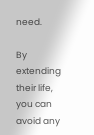need.

By extending their life, you can avoid any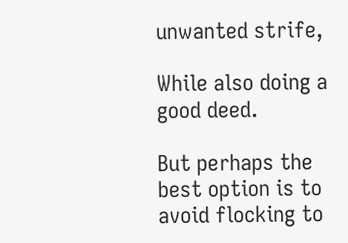unwanted strife,

While also doing a good deed.

But perhaps the best option is to avoid flocking to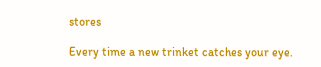stores

Every time a new trinket catches your eye.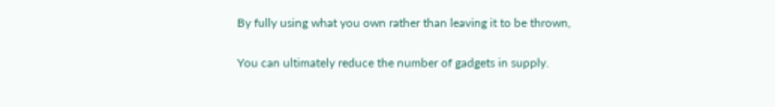By fully using what you own rather than leaving it to be thrown,

You can ultimately reduce the number of gadgets in supply.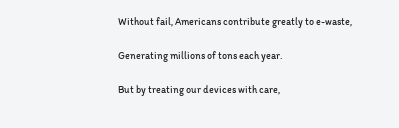Without fail, Americans contribute greatly to e-waste,

Generating millions of tons each year.

But by treating our devices with care,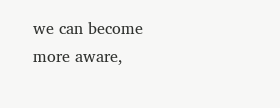we can become more aware,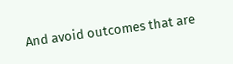And avoid outcomes that are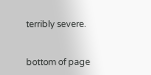terribly severe.


bottom of page